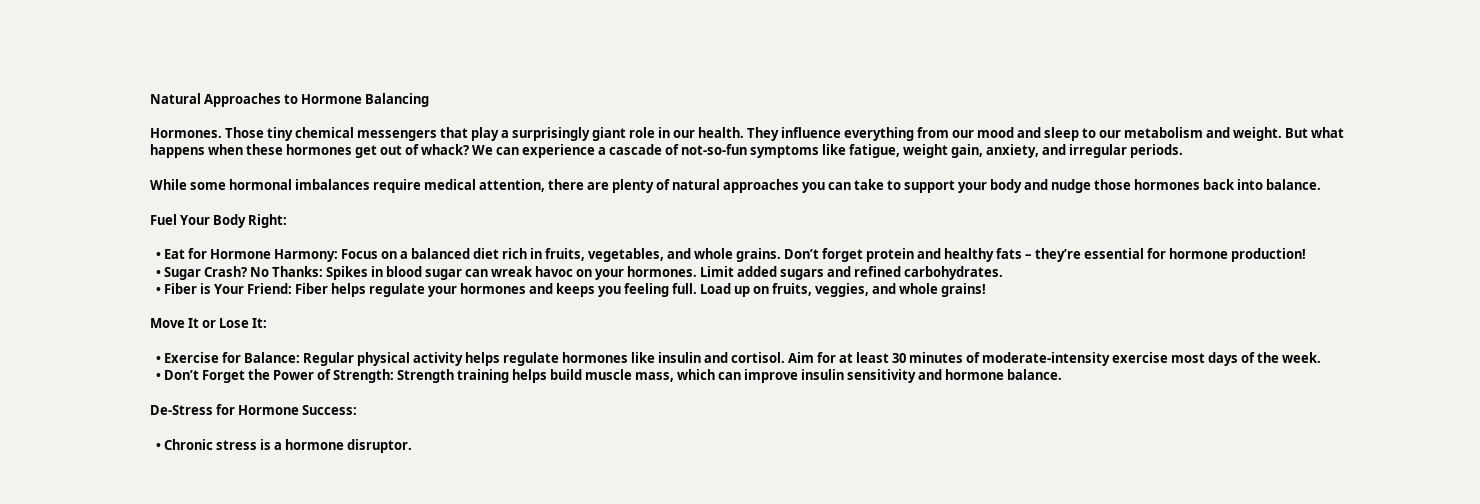Natural Approaches to Hormone Balancing

Hormones. Those tiny chemical messengers that play a surprisingly giant role in our health. They influence everything from our mood and sleep to our metabolism and weight. But what happens when these hormones get out of whack? We can experience a cascade of not-so-fun symptoms like fatigue, weight gain, anxiety, and irregular periods.

While some hormonal imbalances require medical attention, there are plenty of natural approaches you can take to support your body and nudge those hormones back into balance.

Fuel Your Body Right:

  • Eat for Hormone Harmony: Focus on a balanced diet rich in fruits, vegetables, and whole grains. Don’t forget protein and healthy fats – they’re essential for hormone production!
  • Sugar Crash? No Thanks: Spikes in blood sugar can wreak havoc on your hormones. Limit added sugars and refined carbohydrates.
  • Fiber is Your Friend: Fiber helps regulate your hormones and keeps you feeling full. Load up on fruits, veggies, and whole grains!

Move It or Lose It:

  • Exercise for Balance: Regular physical activity helps regulate hormones like insulin and cortisol. Aim for at least 30 minutes of moderate-intensity exercise most days of the week.
  • Don’t Forget the Power of Strength: Strength training helps build muscle mass, which can improve insulin sensitivity and hormone balance.

De-Stress for Hormone Success:

  • Chronic stress is a hormone disruptor.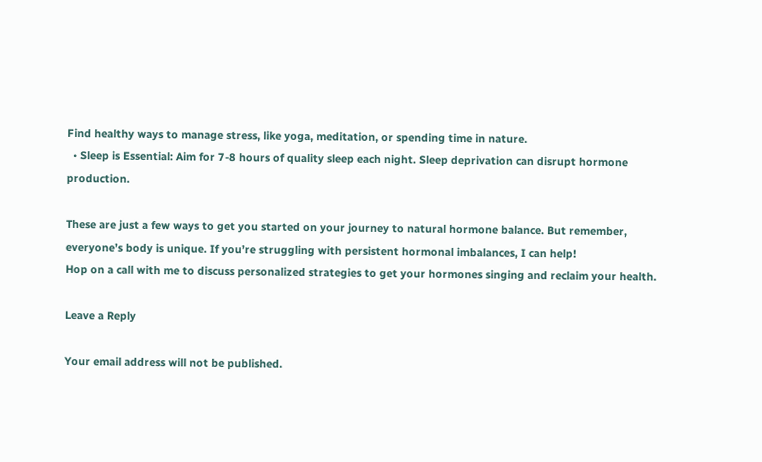Find healthy ways to manage stress, like yoga, meditation, or spending time in nature.
  • Sleep is Essential: Aim for 7-8 hours of quality sleep each night. Sleep deprivation can disrupt hormone production.

These are just a few ways to get you started on your journey to natural hormone balance. But remember, everyone’s body is unique. If you’re struggling with persistent hormonal imbalances, I can help!
Hop on a call with me to discuss personalized strategies to get your hormones singing and reclaim your health.

Leave a Reply

Your email address will not be published.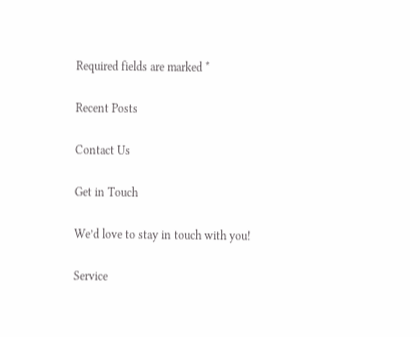Required fields are marked *

Recent Posts

Contact Us

Get in Touch

We’d love to stay in touch with you!

Service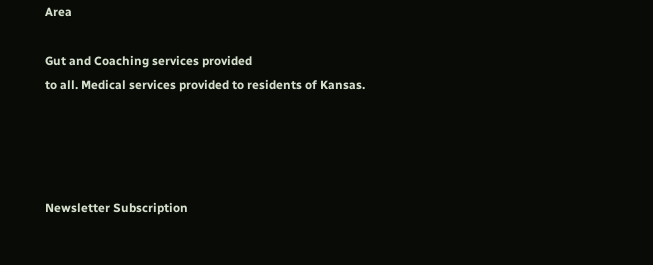Area

Gut and Coaching services provided
to all. Medical services provided to residents of Kansas.




Newsletter Subscription